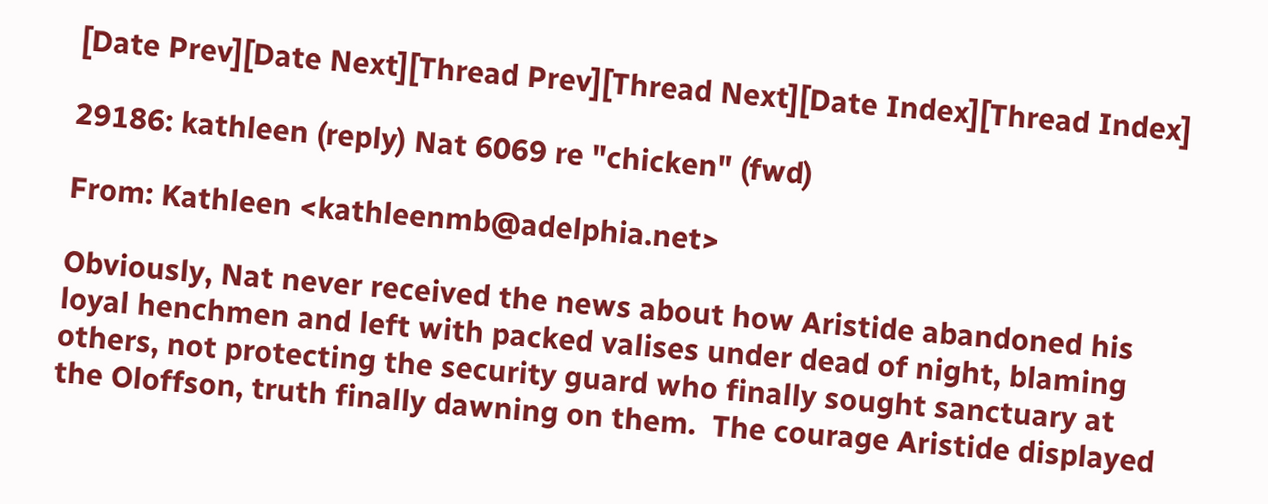[Date Prev][Date Next][Thread Prev][Thread Next][Date Index][Thread Index]

29186: kathleen (reply) Nat 6069 re "chicken" (fwd)

From: Kathleen <kathleenmb@adelphia.net>

Obviously, Nat never received the news about how Aristide abandoned his
loyal henchmen and left with packed valises under dead of night, blaming
others, not protecting the security guard who finally sought sanctuary at
the Oloffson, truth finally dawning on them.  The courage Aristide displayed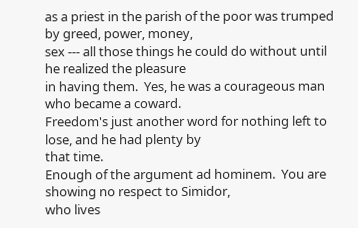as a priest in the parish of the poor was trumped by greed, power, money,
sex --- all those things he could do without until he realized the pleasure
in having them.  Yes, he was a courageous man who became a coward.
Freedom's just another word for nothing left to lose, and he had plenty by
that time.
Enough of the argument ad hominem.  You are showing no respect to Simidor,
who lives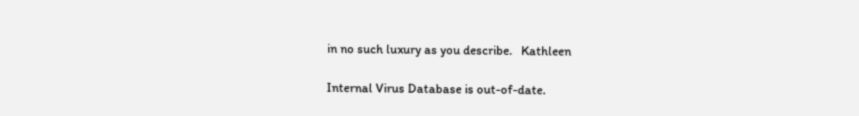in no such luxury as you describe.   Kathleen

Internal Virus Database is out-of-date.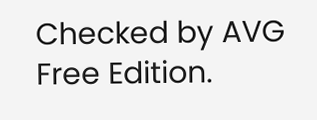Checked by AVG Free Edition.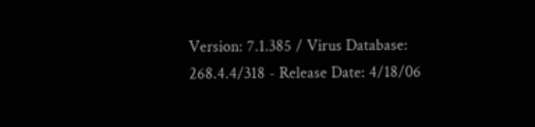Version: 7.1.385 / Virus Database: 268.4.4/318 - Release Date: 4/18/06